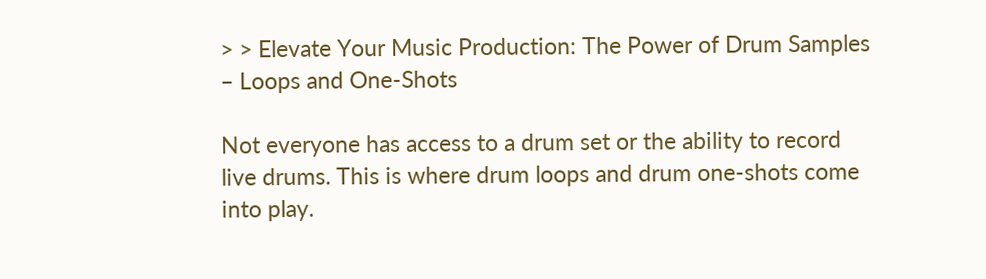> > Elevate Your Music Production: The Power of Drum Samples – Loops and One-Shots

Not everyone has access to a drum set or the ability to record live drums. This is where drum loops and drum one-shots come into play.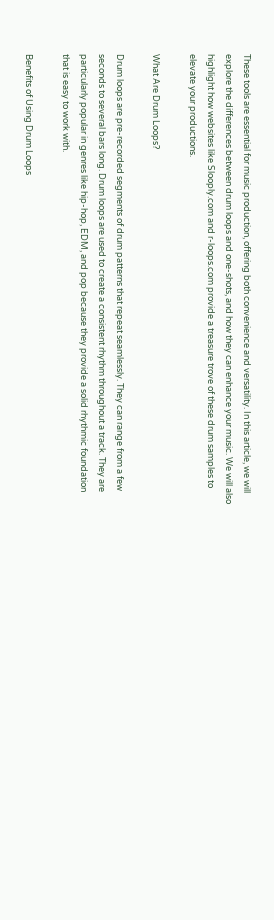These tools are essential for music production, offering both convenience and versatility. In this article, we will explore the differences between drum loops and one-shots, and how they can enhance your music. We will also highlight how websites like Slooply.com and r-loops.com provide a treasure trove of these drum samples to elevate your productions.

What Are Drum Loops?

Drum loops are pre-recorded segments of drum patterns that repeat seamlessly. They can range from a few seconds to several bars long. Drum loops are used to create a consistent rhythm throughout a track. They are particularly popular in genres like hip-hop, EDM, and pop because they provide a solid rhythmic foundation that is easy to work with.

Benefits of Using Drum Loops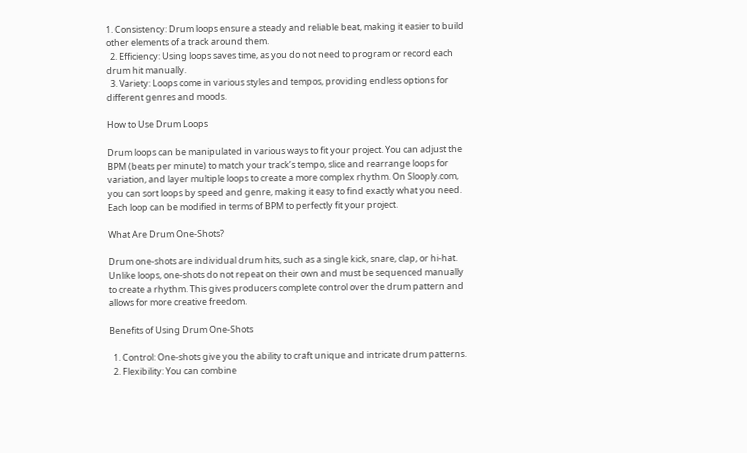1. Consistency: Drum loops ensure a steady and reliable beat, making it easier to build other elements of a track around them.
  2. Efficiency: Using loops saves time, as you do not need to program or record each drum hit manually.
  3. Variety: Loops come in various styles and tempos, providing endless options for different genres and moods.

How to Use Drum Loops

Drum loops can be manipulated in various ways to fit your project. You can adjust the BPM (beats per minute) to match your track’s tempo, slice and rearrange loops for variation, and layer multiple loops to create a more complex rhythm. On Slooply.com, you can sort loops by speed and genre, making it easy to find exactly what you need. Each loop can be modified in terms of BPM to perfectly fit your project.

What Are Drum One-Shots?

Drum one-shots are individual drum hits, such as a single kick, snare, clap, or hi-hat. Unlike loops, one-shots do not repeat on their own and must be sequenced manually to create a rhythm. This gives producers complete control over the drum pattern and allows for more creative freedom.

Benefits of Using Drum One-Shots

  1. Control: One-shots give you the ability to craft unique and intricate drum patterns.
  2. Flexibility: You can combine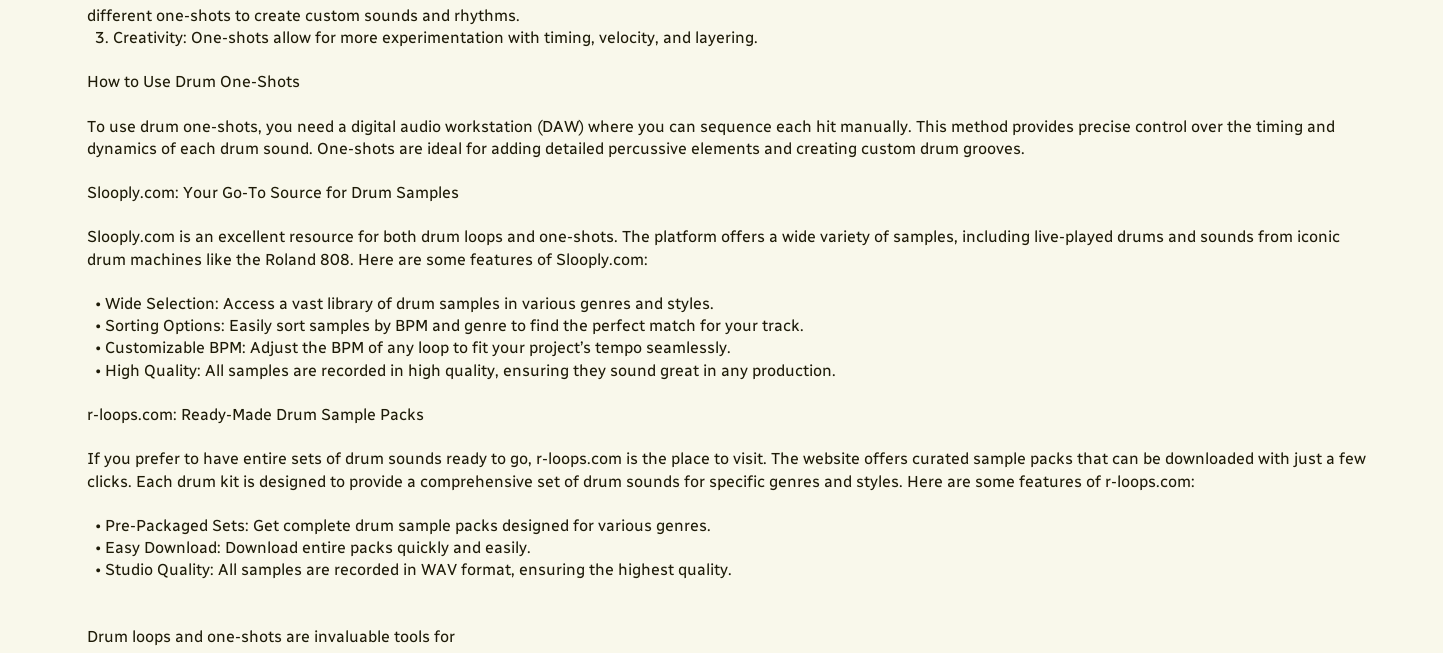different one-shots to create custom sounds and rhythms.
  3. Creativity: One-shots allow for more experimentation with timing, velocity, and layering.

How to Use Drum One-Shots

To use drum one-shots, you need a digital audio workstation (DAW) where you can sequence each hit manually. This method provides precise control over the timing and dynamics of each drum sound. One-shots are ideal for adding detailed percussive elements and creating custom drum grooves.

Slooply.com: Your Go-To Source for Drum Samples

Slooply.com is an excellent resource for both drum loops and one-shots. The platform offers a wide variety of samples, including live-played drums and sounds from iconic drum machines like the Roland 808. Here are some features of Slooply.com:

  • Wide Selection: Access a vast library of drum samples in various genres and styles.
  • Sorting Options: Easily sort samples by BPM and genre to find the perfect match for your track.
  • Customizable BPM: Adjust the BPM of any loop to fit your project’s tempo seamlessly.
  • High Quality: All samples are recorded in high quality, ensuring they sound great in any production.

r-loops.com: Ready-Made Drum Sample Packs

If you prefer to have entire sets of drum sounds ready to go, r-loops.com is the place to visit. The website offers curated sample packs that can be downloaded with just a few clicks. Each drum kit is designed to provide a comprehensive set of drum sounds for specific genres and styles. Here are some features of r-loops.com:

  • Pre-Packaged Sets: Get complete drum sample packs designed for various genres.
  • Easy Download: Download entire packs quickly and easily.
  • Studio Quality: All samples are recorded in WAV format, ensuring the highest quality.


Drum loops and one-shots are invaluable tools for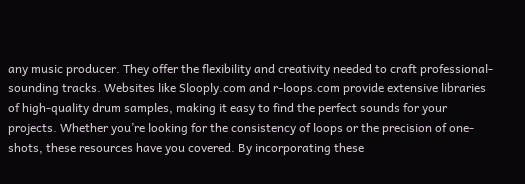any music producer. They offer the flexibility and creativity needed to craft professional-sounding tracks. Websites like Slooply.com and r-loops.com provide extensive libraries of high-quality drum samples, making it easy to find the perfect sounds for your projects. Whether you’re looking for the consistency of loops or the precision of one-shots, these resources have you covered. By incorporating these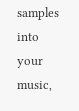samples into your music,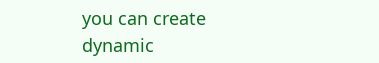you can create dynamic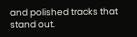and polished tracks that stand out.